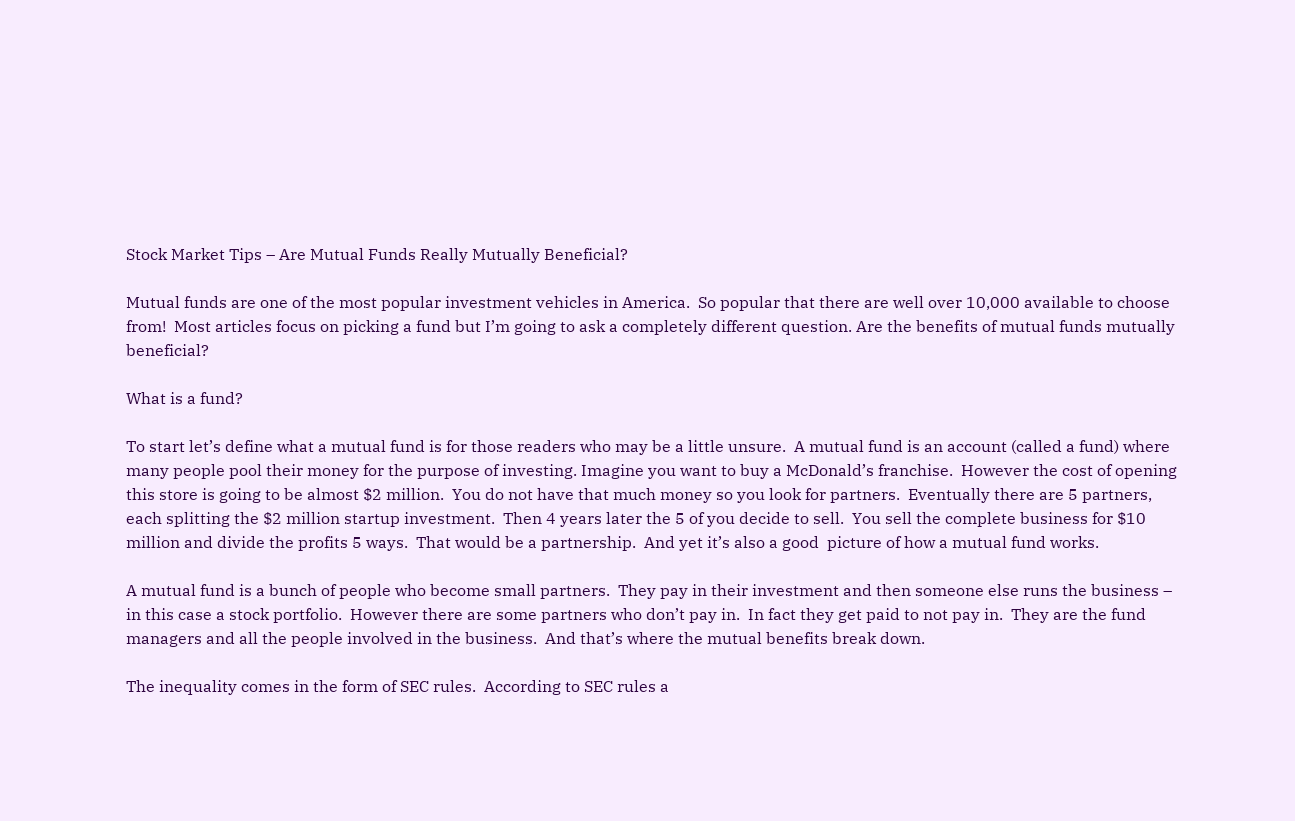Stock Market Tips – Are Mutual Funds Really Mutually Beneficial?

Mutual funds are one of the most popular investment vehicles in America.  So popular that there are well over 10,000 available to choose from!  Most articles focus on picking a fund but I’m going to ask a completely different question. Are the benefits of mutual funds mutually beneficial?

What is a fund?

To start let’s define what a mutual fund is for those readers who may be a little unsure.  A mutual fund is an account (called a fund) where many people pool their money for the purpose of investing. Imagine you want to buy a McDonald’s franchise.  However the cost of opening this store is going to be almost $2 million.  You do not have that much money so you look for partners.  Eventually there are 5 partners, each splitting the $2 million startup investment.  Then 4 years later the 5 of you decide to sell.  You sell the complete business for $10 million and divide the profits 5 ways.  That would be a partnership.  And yet it’s also a good  picture of how a mutual fund works.

A mutual fund is a bunch of people who become small partners.  They pay in their investment and then someone else runs the business – in this case a stock portfolio.  However there are some partners who don’t pay in.  In fact they get paid to not pay in.  They are the fund managers and all the people involved in the business.  And that’s where the mutual benefits break down.

The inequality comes in the form of SEC rules.  According to SEC rules a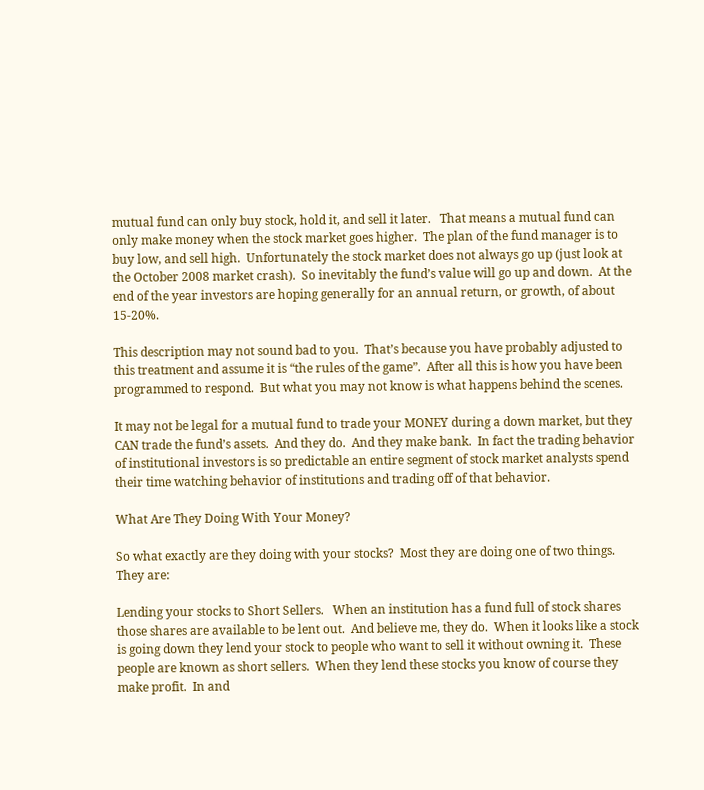mutual fund can only buy stock, hold it, and sell it later.   That means a mutual fund can only make money when the stock market goes higher.  The plan of the fund manager is to buy low, and sell high.  Unfortunately the stock market does not always go up (just look at the October 2008 market crash).  So inevitably the fund’s value will go up and down.  At the end of the year investors are hoping generally for an annual return, or growth, of about 15-20%.

This description may not sound bad to you.  That’s because you have probably adjusted to this treatment and assume it is “the rules of the game”.  After all this is how you have been programmed to respond.  But what you may not know is what happens behind the scenes.

It may not be legal for a mutual fund to trade your MONEY during a down market, but they CAN trade the fund’s assets.  And they do.  And they make bank.  In fact the trading behavior of institutional investors is so predictable an entire segment of stock market analysts spend their time watching behavior of institutions and trading off of that behavior.

What Are They Doing With Your Money?

So what exactly are they doing with your stocks?  Most they are doing one of two things.  They are:

Lending your stocks to Short Sellers.   When an institution has a fund full of stock shares those shares are available to be lent out.  And believe me, they do.  When it looks like a stock is going down they lend your stock to people who want to sell it without owning it.  These people are known as short sellers.  When they lend these stocks you know of course they make profit.  In and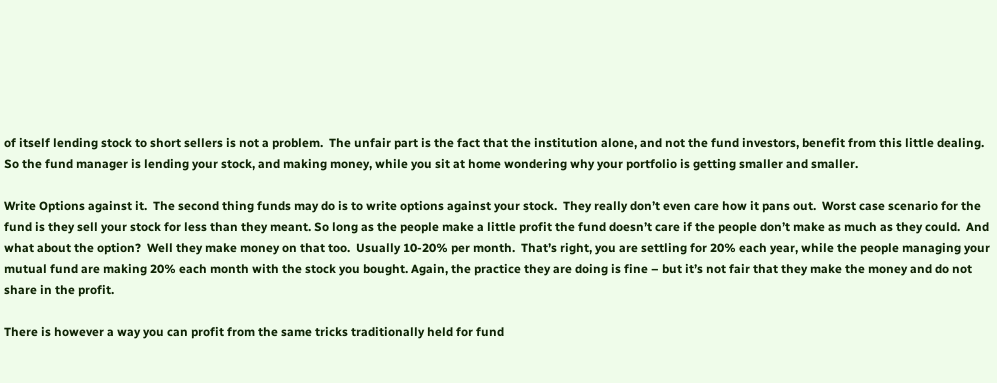of itself lending stock to short sellers is not a problem.  The unfair part is the fact that the institution alone, and not the fund investors, benefit from this little dealing.  So the fund manager is lending your stock, and making money, while you sit at home wondering why your portfolio is getting smaller and smaller.

Write Options against it.  The second thing funds may do is to write options against your stock.  They really don’t even care how it pans out.  Worst case scenario for the fund is they sell your stock for less than they meant. So long as the people make a little profit the fund doesn’t care if the people don’t make as much as they could.  And what about the option?  Well they make money on that too.  Usually 10-20% per month.  That’s right, you are settling for 20% each year, while the people managing your mutual fund are making 20% each month with the stock you bought. Again, the practice they are doing is fine – but it’s not fair that they make the money and do not share in the profit.

There is however a way you can profit from the same tricks traditionally held for fund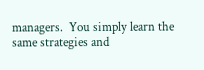managers.  You simply learn the same strategies and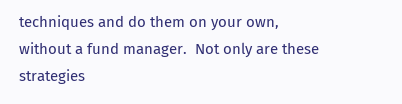techniques and do them on your own, without a fund manager.  Not only are these strategies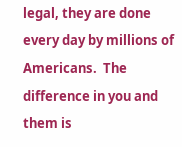legal, they are done every day by millions of Americans.  The difference in you and them is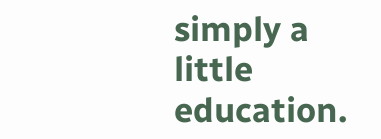simply a little education.